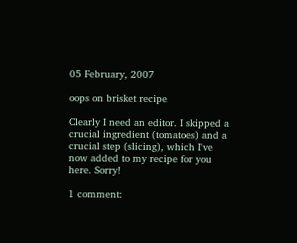05 February, 2007

oops on brisket recipe

Clearly I need an editor. I skipped a crucial ingredient (tomatoes) and a crucial step (slicing), which I've now added to my recipe for you here. Sorry!

1 comment: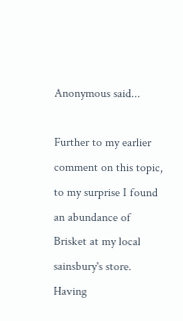Anonymous said...

Further to my earlier comment on this topic, to my surprise I found an abundance of Brisket at my local sainsbury's store. Having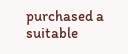purchased a suitable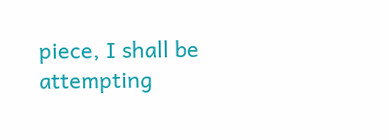piece, I shall be attempting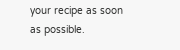your recipe as soon as possible.